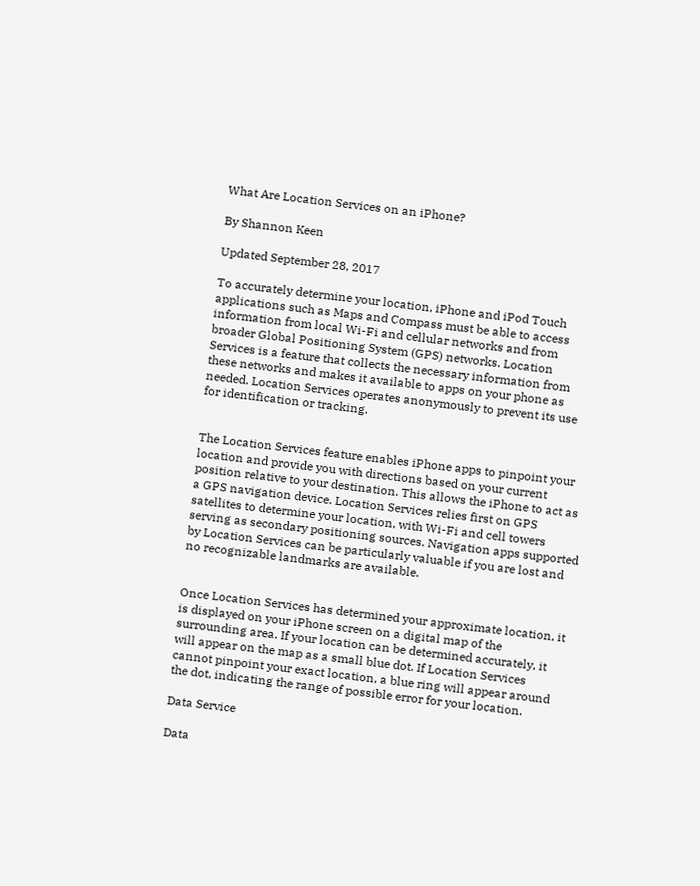What Are Location Services on an iPhone?

By Shannon Keen

Updated September 28, 2017

To accurately determine your location, iPhone and iPod Touch applications such as Maps and Compass must be able to access information from local Wi-Fi and cellular networks and from broader Global Positioning System (GPS) networks. Location Services is a feature that collects the necessary information from these networks and makes it available to apps on your phone as needed. Location Services operates anonymously to prevent its use for identification or tracking.


The Location Services feature enables iPhone apps to pinpoint your location and provide you with directions based on your current position relative to your destination. This allows the iPhone to act as a GPS navigation device. Location Services relies first on GPS satellites to determine your location, with Wi-Fi and cell towers serving as secondary positioning sources. Navigation apps supported by Location Services can be particularly valuable if you are lost and no recognizable landmarks are available.


Once Location Services has determined your approximate location, it is displayed on your iPhone screen on a digital map of the surrounding area. If your location can be determined accurately, it will appear on the map as a small blue dot. If Location Services cannot pinpoint your exact location, a blue ring will appear around the dot, indicating the range of possible error for your location.

Data Service

Data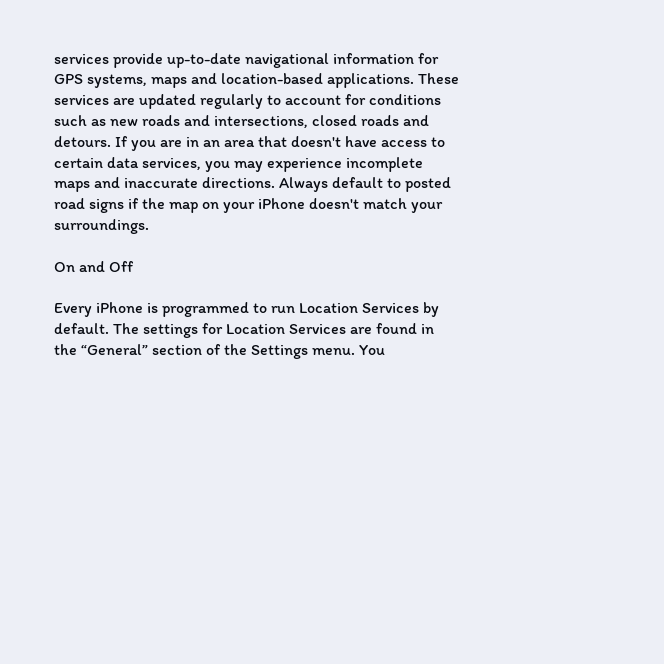services provide up-to-date navigational information for GPS systems, maps and location-based applications. These services are updated regularly to account for conditions such as new roads and intersections, closed roads and detours. If you are in an area that doesn't have access to certain data services, you may experience incomplete maps and inaccurate directions. Always default to posted road signs if the map on your iPhone doesn't match your surroundings.

On and Off

Every iPhone is programmed to run Location Services by default. The settings for Location Services are found in the “General” section of the Settings menu. You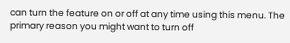can turn the feature on or off at any time using this menu. The primary reason you might want to turn off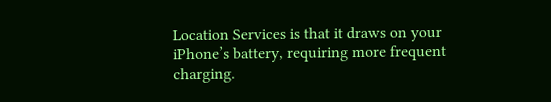Location Services is that it draws on your iPhone’s battery, requiring more frequent charging.